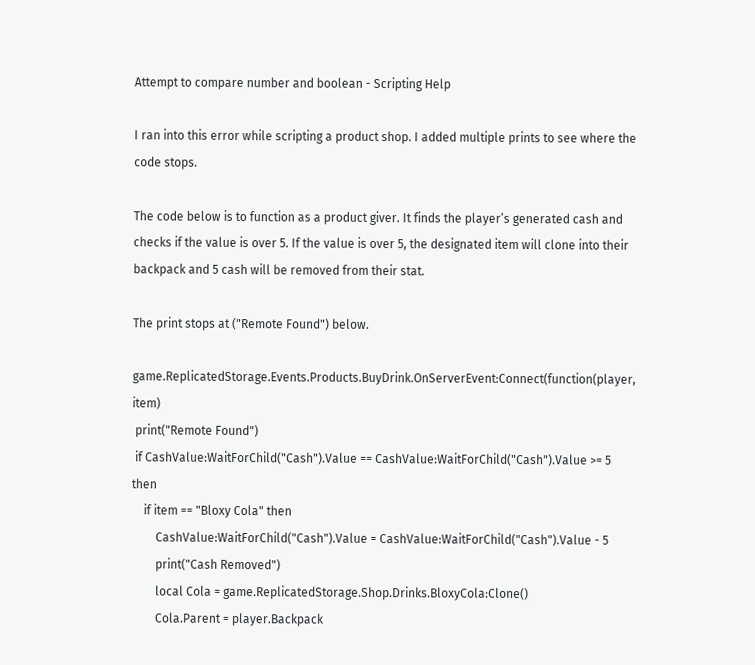Attempt to compare number and boolean - Scripting Help

I ran into this error while scripting a product shop. I added multiple prints to see where the code stops.

The code below is to function as a product giver. It finds the player’s generated cash and checks if the value is over 5. If the value is over 5, the designated item will clone into their backpack and 5 cash will be removed from their stat.

The print stops at ("Remote Found") below.

game.ReplicatedStorage.Events.Products.BuyDrink.OnServerEvent:Connect(function(player, item)
 print("Remote Found")
 if CashValue:WaitForChild("Cash").Value == CashValue:WaitForChild("Cash").Value >= 5 then
    if item == "Bloxy Cola" then
        CashValue:WaitForChild("Cash").Value = CashValue:WaitForChild("Cash").Value - 5
        print("Cash Removed")
        local Cola = game.ReplicatedStorage.Shop.Drinks.BloxyCola:Clone()
        Cola.Parent = player.Backpack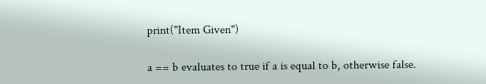print("Item Given")

a == b evaluates to true if a is equal to b, otherwise false.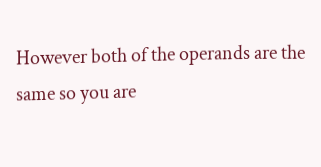However both of the operands are the same so you are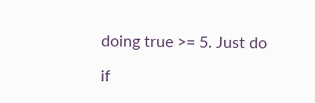doing true >= 5. Just do

if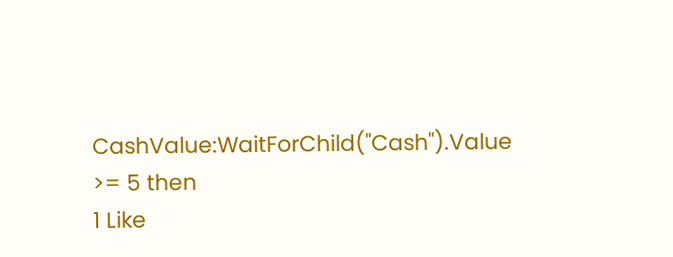CashValue:WaitForChild("Cash").Value >= 5 then
1 Like